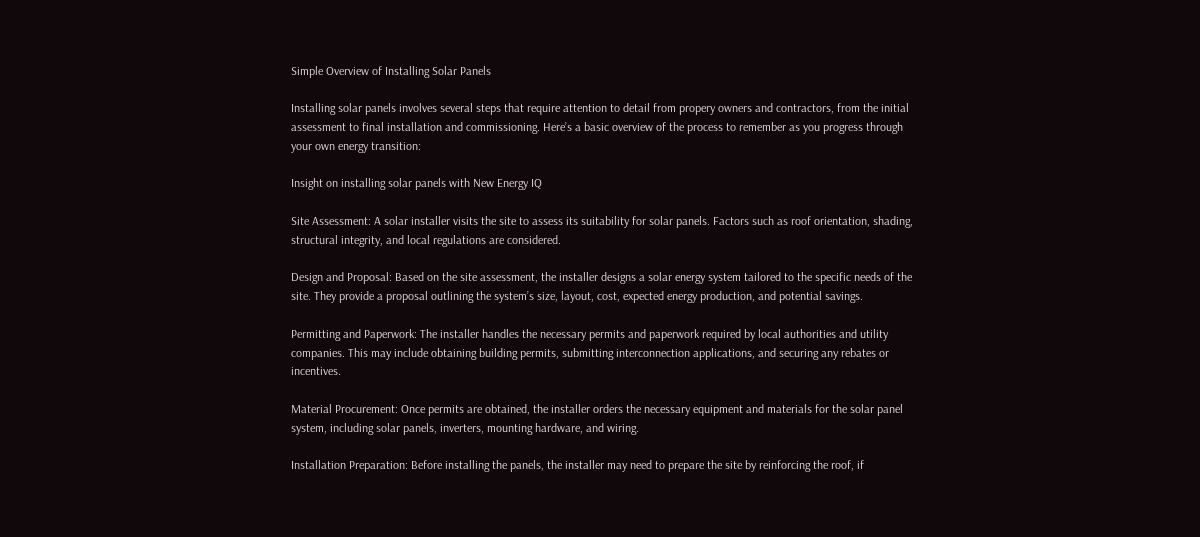Simple Overview of Installing Solar Panels

Installing solar panels involves several steps that require attention to detail from propery owners and contractors, from the initial assessment to final installation and commissioning. Here’s a basic overview of the process to remember as you progress through your own energy transition:

Insight on installing solar panels with New Energy IQ

Site Assessment: A solar installer visits the site to assess its suitability for solar panels. Factors such as roof orientation, shading, structural integrity, and local regulations are considered.

Design and Proposal: Based on the site assessment, the installer designs a solar energy system tailored to the specific needs of the site. They provide a proposal outlining the system’s size, layout, cost, expected energy production, and potential savings.

Permitting and Paperwork: The installer handles the necessary permits and paperwork required by local authorities and utility companies. This may include obtaining building permits, submitting interconnection applications, and securing any rebates or incentives.

Material Procurement: Once permits are obtained, the installer orders the necessary equipment and materials for the solar panel system, including solar panels, inverters, mounting hardware, and wiring.

Installation Preparation: Before installing the panels, the installer may need to prepare the site by reinforcing the roof, if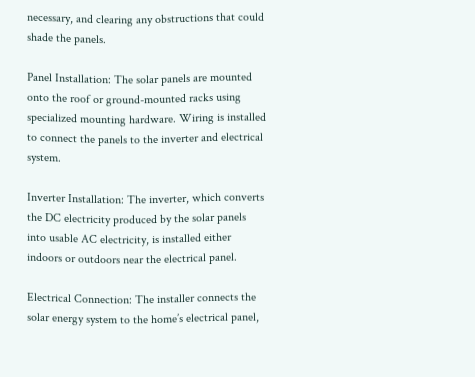necessary, and clearing any obstructions that could shade the panels.

Panel Installation: The solar panels are mounted onto the roof or ground-mounted racks using specialized mounting hardware. Wiring is installed to connect the panels to the inverter and electrical system.

Inverter Installation: The inverter, which converts the DC electricity produced by the solar panels into usable AC electricity, is installed either indoors or outdoors near the electrical panel.

Electrical Connection: The installer connects the solar energy system to the home’s electrical panel,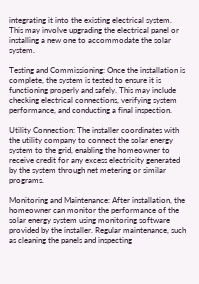integrating it into the existing electrical system. This may involve upgrading the electrical panel or installing a new one to accommodate the solar system.

Testing and Commissioning: Once the installation is complete, the system is tested to ensure it is functioning properly and safely. This may include checking electrical connections, verifying system performance, and conducting a final inspection.

Utility Connection: The installer coordinates with the utility company to connect the solar energy system to the grid, enabling the homeowner to receive credit for any excess electricity generated by the system through net metering or similar programs.

Monitoring and Maintenance: After installation, the homeowner can monitor the performance of the solar energy system using monitoring software provided by the installer. Regular maintenance, such as cleaning the panels and inspecting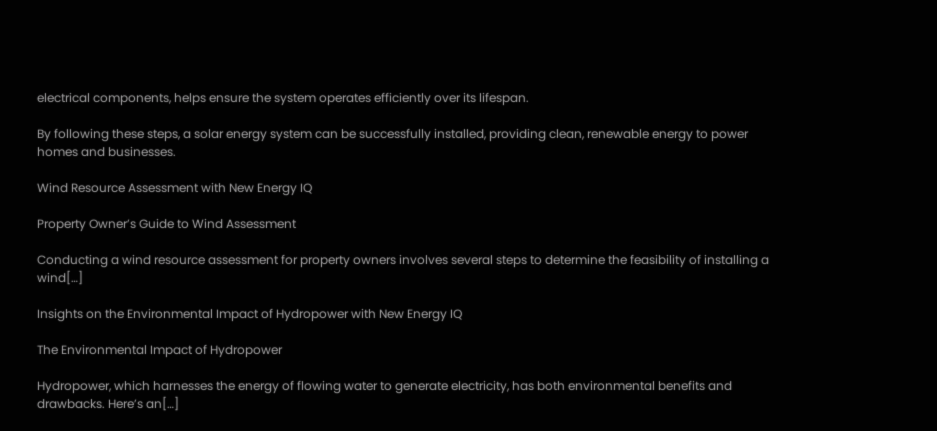electrical components, helps ensure the system operates efficiently over its lifespan.

By following these steps, a solar energy system can be successfully installed, providing clean, renewable energy to power homes and businesses.

Wind Resource Assessment with New Energy IQ

Property Owner’s Guide to Wind Assessment

Conducting a wind resource assessment for property owners involves several steps to determine the feasibility of installing a wind[…]

Insights on the Environmental Impact of Hydropower with New Energy IQ

The Environmental Impact of Hydropower

Hydropower, which harnesses the energy of flowing water to generate electricity, has both environmental benefits and drawbacks. Here’s an[…]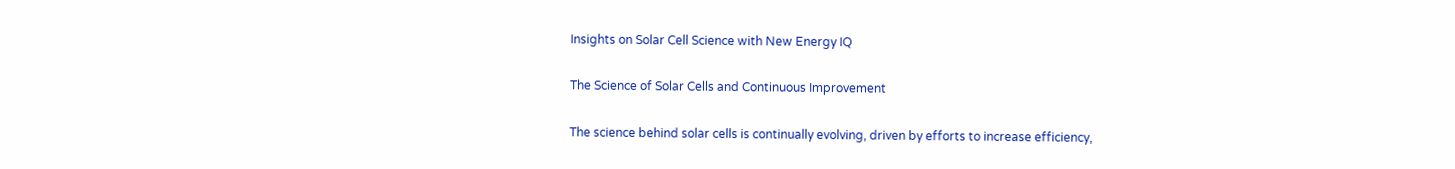Insights on Solar Cell Science with New Energy IQ

The Science of Solar Cells and Continuous Improvement

The science behind solar cells is continually evolving, driven by efforts to increase efficiency,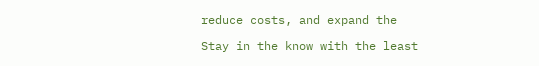reduce costs, and expand the

Stay in the know with the least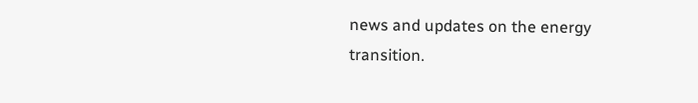news and updates on the energy transition.